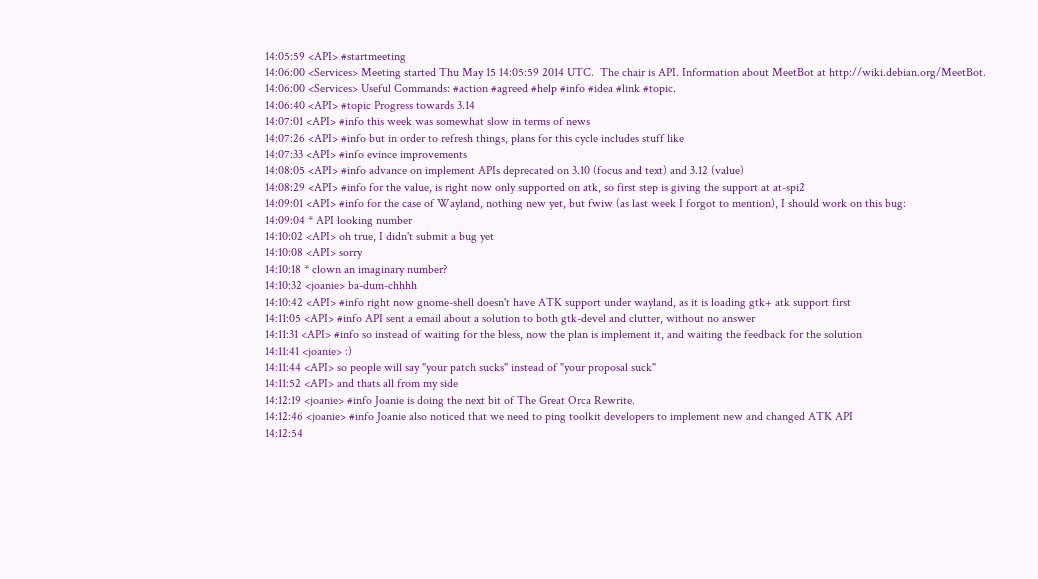14:05:59 <API> #startmeeting
14:06:00 <Services> Meeting started Thu May 15 14:05:59 2014 UTC.  The chair is API. Information about MeetBot at http://wiki.debian.org/MeetBot.
14:06:00 <Services> Useful Commands: #action #agreed #help #info #idea #link #topic.
14:06:40 <API> #topic Progress towards 3.14
14:07:01 <API> #info this week was somewhat slow in terms of news
14:07:26 <API> #info but in order to refresh things, plans for this cycle includes stuff like
14:07:33 <API> #info evince improvements
14:08:05 <API> #info advance on implement APIs deprecated on 3.10 (focus and text) and 3.12 (value)
14:08:29 <API> #info for the value, is right now only supported on atk, so first step is giving the support at at-spi2
14:09:01 <API> #info for the case of Wayland, nothing new yet, but fwiw (as last week I forgot to mention), I should work on this bug:
14:09:04 * API looking number
14:10:02 <API> oh true, I didn't submit a bug yet
14:10:08 <API> sorry
14:10:18 * clown an imaginary number?
14:10:32 <joanie> ba-dum-chhhh
14:10:42 <API> #info right now gnome-shell doesn't have ATK support under wayland, as it is loading gtk+ atk support first
14:11:05 <API> #info API sent a email about a solution to both gtk-devel and clutter, without no answer
14:11:31 <API> #info so instead of waiting for the bless, now the plan is implement it, and waiting the feedback for the solution
14:11:41 <joanie> :)
14:11:44 <API> so people will say "your patch sucks" instead of "your proposal suck"
14:11:52 <API> and thats all from my side
14:12:19 <joanie> #info Joanie is doing the next bit of The Great Orca Rewrite.
14:12:46 <joanie> #info Joanie also noticed that we need to ping toolkit developers to implement new and changed ATK API
14:12:54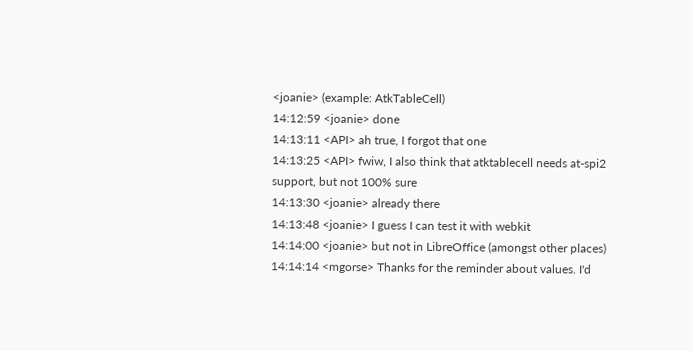<joanie> (example: AtkTableCell)
14:12:59 <joanie> done
14:13:11 <API> ah true, I forgot that one
14:13:25 <API> fwiw, I also think that atktablecell needs at-spi2 support, but not 100% sure
14:13:30 <joanie> already there
14:13:48 <joanie> I guess I can test it with webkit
14:14:00 <joanie> but not in LibreOffice (amongst other places)
14:14:14 <mgorse> Thanks for the reminder about values. I'd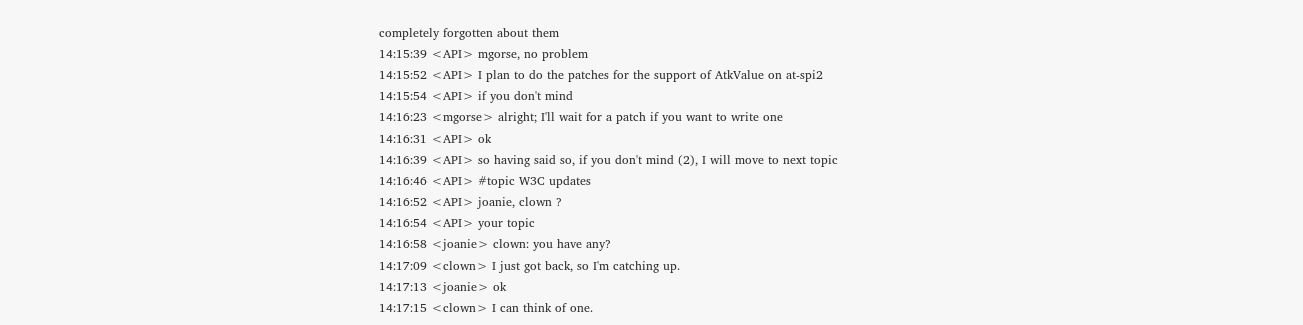completely forgotten about them
14:15:39 <API> mgorse, no problem
14:15:52 <API> I plan to do the patches for the support of AtkValue on at-spi2
14:15:54 <API> if you don't mind
14:16:23 <mgorse> alright; I'll wait for a patch if you want to write one
14:16:31 <API> ok
14:16:39 <API> so having said so, if you don't mind (2), I will move to next topic
14:16:46 <API> #topic W3C updates
14:16:52 <API> joanie, clown ?
14:16:54 <API> your topic
14:16:58 <joanie> clown: you have any?
14:17:09 <clown> I just got back, so I'm catching up.
14:17:13 <joanie> ok
14:17:15 <clown> I can think of one.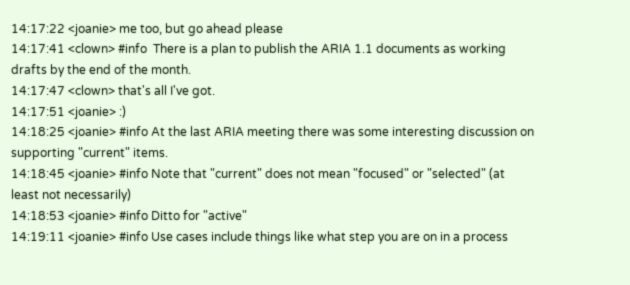14:17:22 <joanie> me too, but go ahead please
14:17:41 <clown> #info  There is a plan to publish the ARIA 1.1 documents as working drafts by the end of the month.
14:17:47 <clown> that's all I've got.
14:17:51 <joanie> :)
14:18:25 <joanie> #info At the last ARIA meeting there was some interesting discussion on supporting "current" items.
14:18:45 <joanie> #info Note that "current" does not mean "focused" or "selected" (at least not necessarily)
14:18:53 <joanie> #info Ditto for "active"
14:19:11 <joanie> #info Use cases include things like what step you are on in a process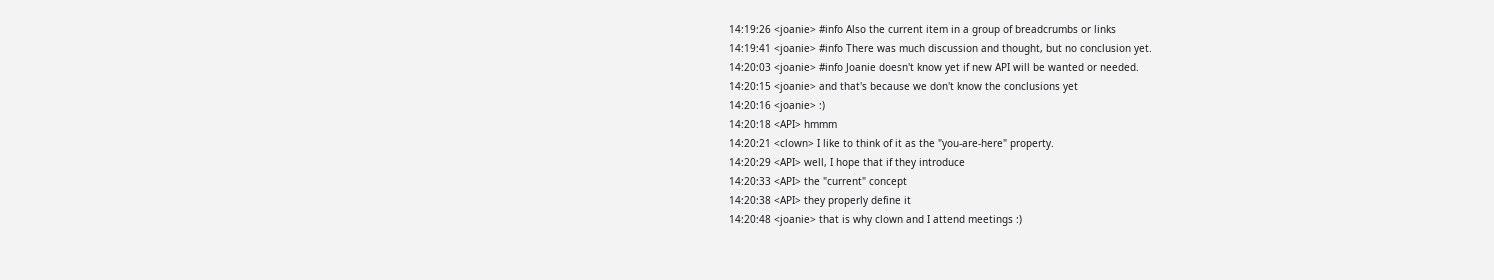14:19:26 <joanie> #info Also the current item in a group of breadcrumbs or links
14:19:41 <joanie> #info There was much discussion and thought, but no conclusion yet.
14:20:03 <joanie> #info Joanie doesn't know yet if new API will be wanted or needed.
14:20:15 <joanie> and that's because we don't know the conclusions yet
14:20:16 <joanie> :)
14:20:18 <API> hmmm
14:20:21 <clown> I like to think of it as the "you-are-here" property.
14:20:29 <API> well, I hope that if they introduce
14:20:33 <API> the "current" concept
14:20:38 <API> they properly define it
14:20:48 <joanie> that is why clown and I attend meetings :)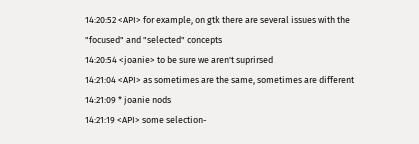14:20:52 <API> for example, on gtk there are several issues with the "focused" and "selected" concepts
14:20:54 <joanie> to be sure we aren't suprirsed
14:21:04 <API> as sometimes are the same, sometimes are different
14:21:09 * joanie nods
14:21:19 <API> some selection-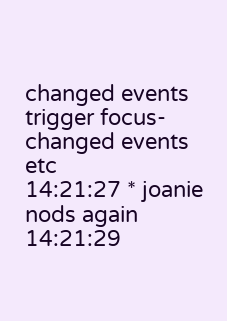changed events trigger focus-changed events etc
14:21:27 * joanie nods again
14:21:29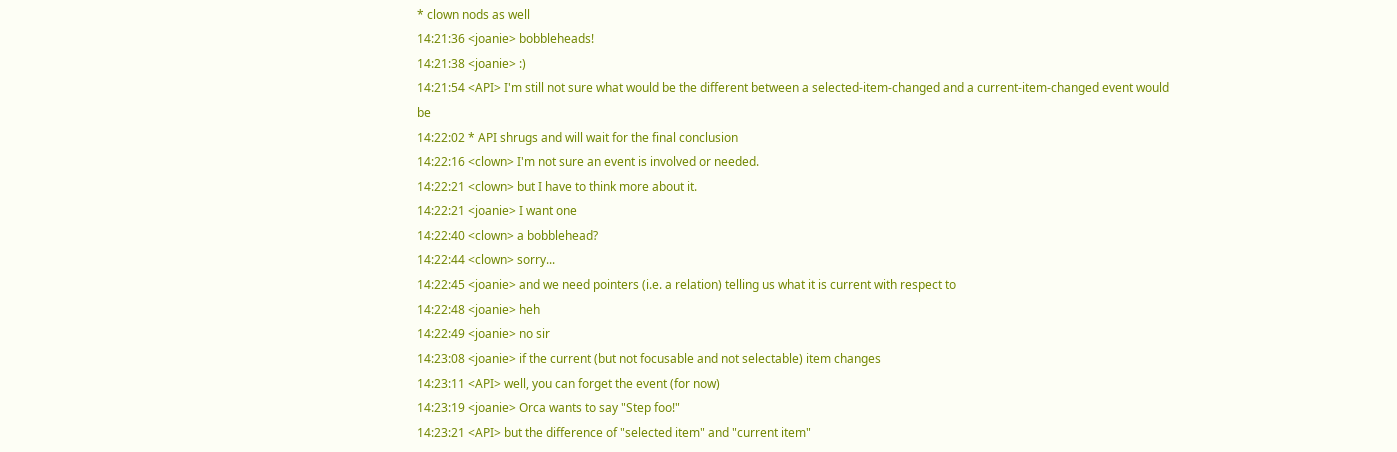* clown nods as well
14:21:36 <joanie> bobbleheads!
14:21:38 <joanie> :)
14:21:54 <API> I'm still not sure what would be the different between a selected-item-changed and a current-item-changed event would be
14:22:02 * API shrugs and will wait for the final conclusion
14:22:16 <clown> I'm not sure an event is involved or needed.
14:22:21 <clown> but I have to think more about it.
14:22:21 <joanie> I want one
14:22:40 <clown> a bobblehead?
14:22:44 <clown> sorry...
14:22:45 <joanie> and we need pointers (i.e. a relation) telling us what it is current with respect to
14:22:48 <joanie> heh
14:22:49 <joanie> no sir
14:23:08 <joanie> if the current (but not focusable and not selectable) item changes
14:23:11 <API> well, you can forget the event (for now)
14:23:19 <joanie> Orca wants to say "Step foo!"
14:23:21 <API> but the difference of "selected item" and "current item"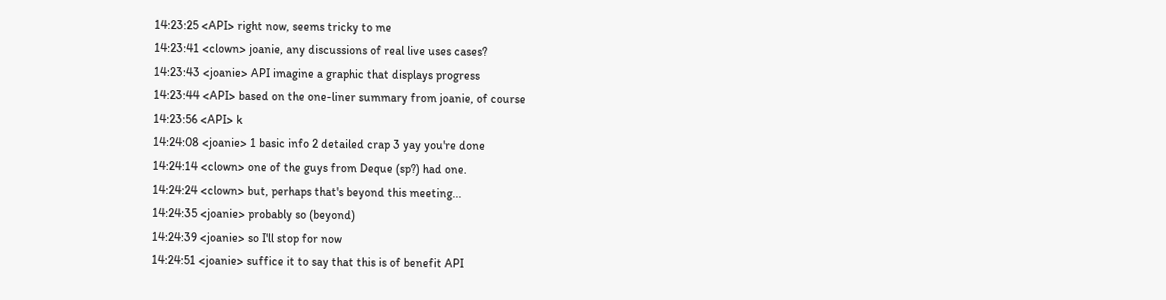14:23:25 <API> right now, seems tricky to me
14:23:41 <clown> joanie, any discussions of real live uses cases?
14:23:43 <joanie> API imagine a graphic that displays progress
14:23:44 <API> based on the one-liner summary from joanie, of course
14:23:56 <API> k
14:24:08 <joanie> 1 basic info 2 detailed crap 3 yay you're done
14:24:14 <clown> one of the guys from Deque (sp?) had one.
14:24:24 <clown> but, perhaps that's beyond this meeting...
14:24:35 <joanie> probably so (beyond)
14:24:39 <joanie> so I'll stop for now
14:24:51 <joanie> suffice it to say that this is of benefit API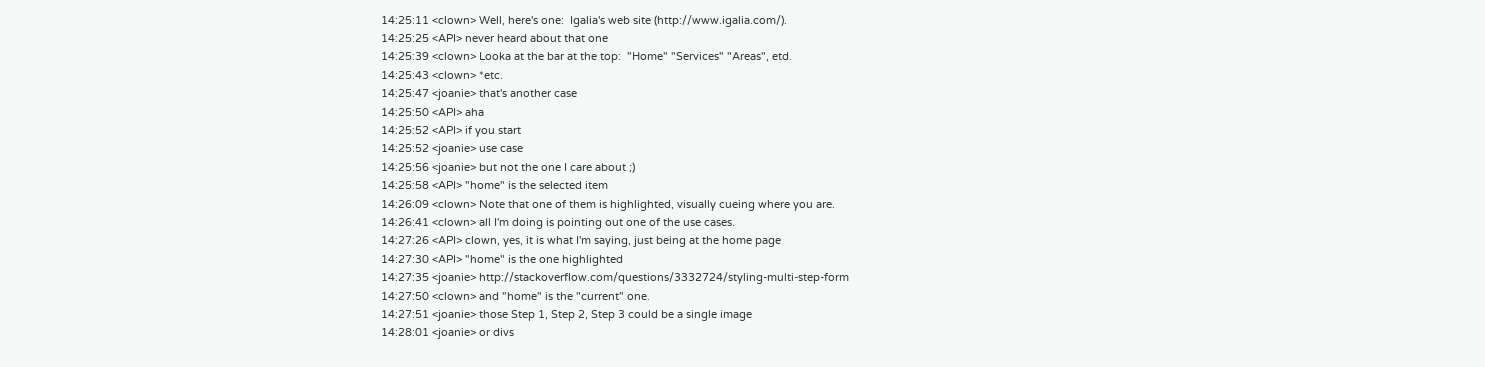14:25:11 <clown> Well, here's one:  Igalia's web site (http://www.igalia.com/).
14:25:25 <API> never heard about that one
14:25:39 <clown> Looka at the bar at the top:  "Home" "Services" "Areas", etd.
14:25:43 <clown> *etc.
14:25:47 <joanie> that's another case
14:25:50 <API> aha
14:25:52 <API> if you start
14:25:52 <joanie> use case
14:25:56 <joanie> but not the one I care about ;)
14:25:58 <API> "home" is the selected item
14:26:09 <clown> Note that one of them is highlighted, visually cueing where you are.
14:26:41 <clown> all I'm doing is pointing out one of the use cases.
14:27:26 <API> clown, yes, it is what I'm saying, just being at the home page
14:27:30 <API> "home" is the one highlighted
14:27:35 <joanie> http://stackoverflow.com/questions/3332724/styling-multi-step-form
14:27:50 <clown> and "home" is the "current" one.
14:27:51 <joanie> those Step 1, Step 2, Step 3 could be a single image
14:28:01 <joanie> or divs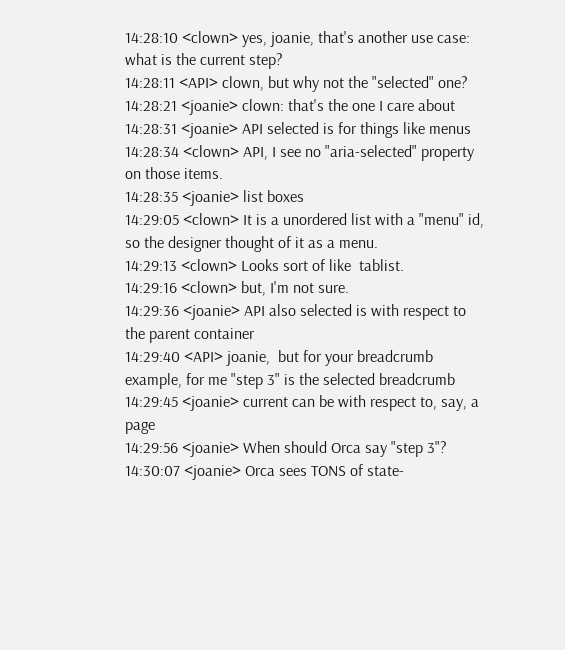14:28:10 <clown> yes, joanie, that's another use case:  what is the current step?
14:28:11 <API> clown, but why not the "selected" one?
14:28:21 <joanie> clown: that's the one I care about
14:28:31 <joanie> API selected is for things like menus
14:28:34 <clown> API, I see no "aria-selected" property on those items.
14:28:35 <joanie> list boxes
14:29:05 <clown> It is a unordered list with a "menu" id, so the designer thought of it as a menu.
14:29:13 <clown> Looks sort of like  tablist.
14:29:16 <clown> but, I'm not sure.
14:29:36 <joanie> API also selected is with respect to the parent container
14:29:40 <API> joanie,  but for your breadcrumb example, for me "step 3" is the selected breadcrumb
14:29:45 <joanie> current can be with respect to, say, a page
14:29:56 <joanie> When should Orca say "step 3"?
14:30:07 <joanie> Orca sees TONS of state-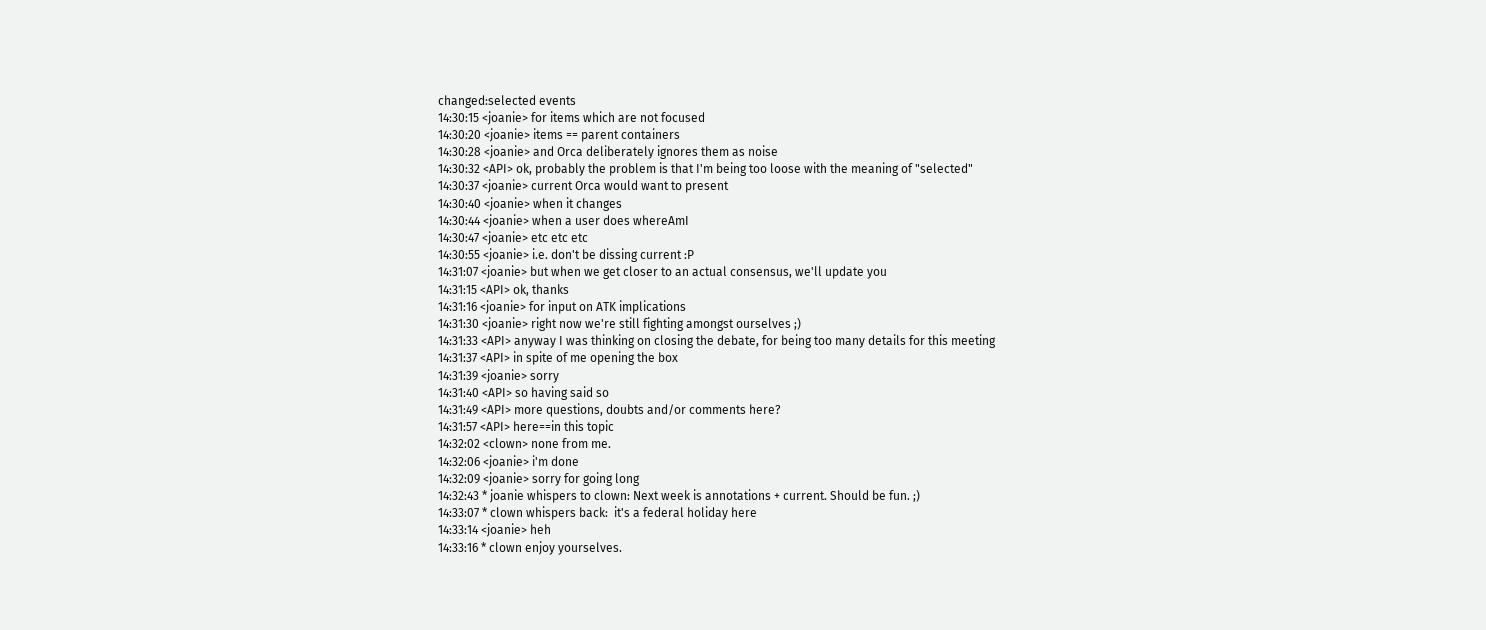changed:selected events
14:30:15 <joanie> for items which are not focused
14:30:20 <joanie> items == parent containers
14:30:28 <joanie> and Orca deliberately ignores them as noise
14:30:32 <API> ok, probably the problem is that I'm being too loose with the meaning of "selected"
14:30:37 <joanie> current Orca would want to present
14:30:40 <joanie> when it changes
14:30:44 <joanie> when a user does whereAmI
14:30:47 <joanie> etc etc etc
14:30:55 <joanie> i.e. don't be dissing current :P
14:31:07 <joanie> but when we get closer to an actual consensus, we'll update you
14:31:15 <API> ok, thanks
14:31:16 <joanie> for input on ATK implications
14:31:30 <joanie> right now we're still fighting amongst ourselves ;)
14:31:33 <API> anyway I was thinking on closing the debate, for being too many details for this meeting
14:31:37 <API> in spite of me opening the box
14:31:39 <joanie> sorry
14:31:40 <API> so having said so
14:31:49 <API> more questions, doubts and/or comments here?
14:31:57 <API> here==in this topic
14:32:02 <clown> none from me.
14:32:06 <joanie> i'm done
14:32:09 <joanie> sorry for going long
14:32:43 * joanie whispers to clown: Next week is annotations + current. Should be fun. ;)
14:33:07 * clown whispers back:  it's a federal holiday here
14:33:14 <joanie> heh
14:33:16 * clown enjoy yourselves.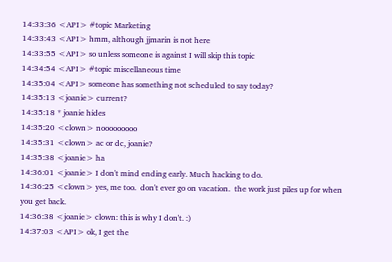14:33:36 <API> #topic Marketing
14:33:43 <API> hmm, although jjmarin is not here
14:33:55 <API> so unless someone is against I will skip this topic
14:34:54 <API> #topic miscellaneous time
14:35:04 <API> someone has something not scheduled to say today?
14:35:13 <joanie> current?
14:35:18 * joanie hides
14:35:20 <clown> nooooooooo
14:35:31 <clown> ac or dc, joanie?
14:35:38 <joanie> ha
14:36:01 <joanie> I don't mind ending early. Much hacking to do.
14:36:25 <clown> yes, me too.  don't ever go on vacation.  the work just piles up for when you get back.
14:36:38 <joanie> clown: this is why I don't. :)
14:37:03 <API> ok, I get the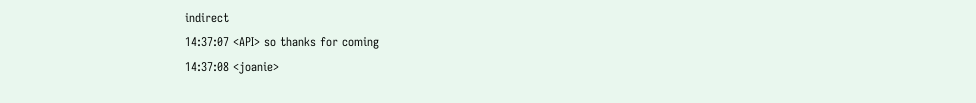indirect
14:37:07 <API> so thanks for coming
14:37:08 <joanie>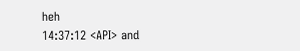heh
14:37:12 <API> and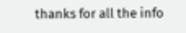thanks for all the info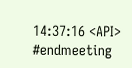14:37:16 <API> #endmeeting